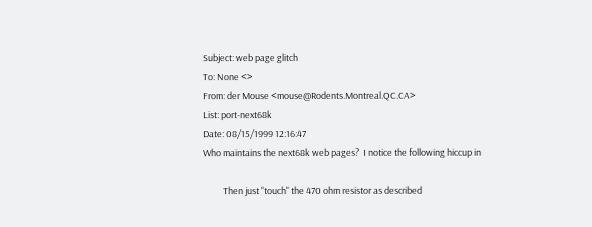Subject: web page glitch
To: None <>
From: der Mouse <mouse@Rodents.Montreal.QC.CA>
List: port-next68k
Date: 08/15/1999 12:16:47
Who maintains the next68k web pages?  I notice the following hiccup in

          Then just "touch" the 470 ohm resistor as described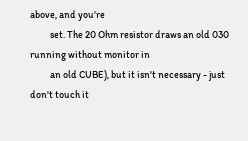above, and you're
          set. The 20 Ohm resistor draws an old 030 running without monitor in
          an old CUBE), but it isn't necessary - just don't touch it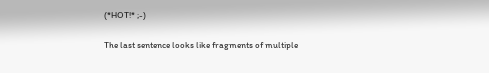(*HOT!* ;-)

The last sentence looks like fragments of multiple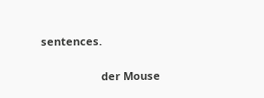sentences.

                    der Mouse